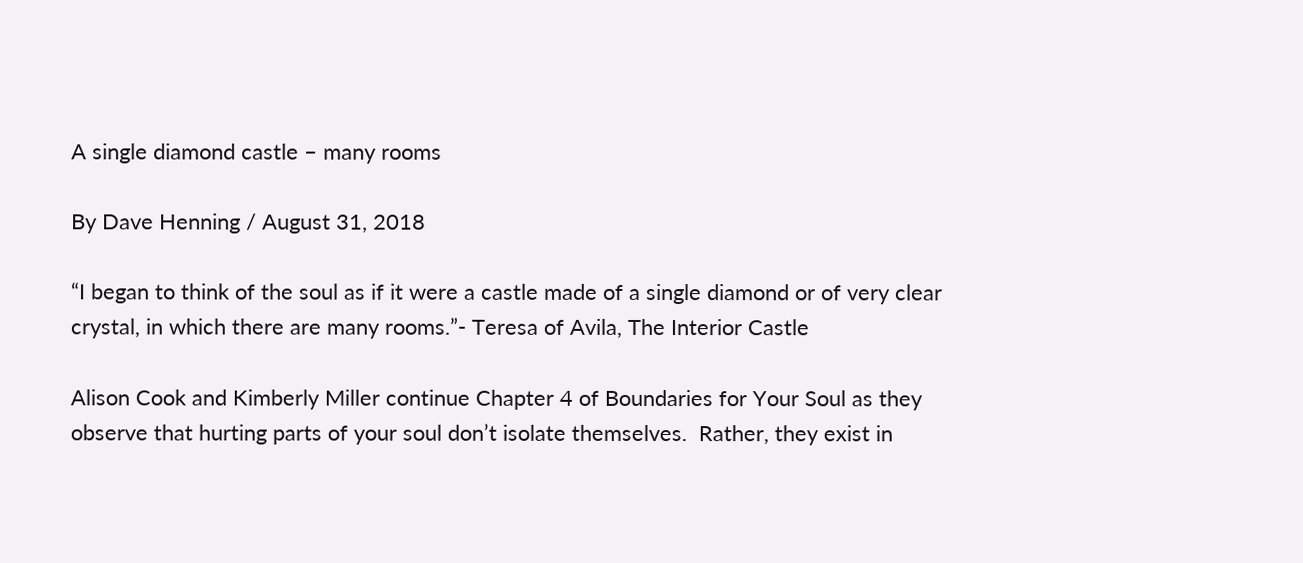A single diamond castle – many rooms

By Dave Henning / August 31, 2018

“I began to think of the soul as if it were a castle made of a single diamond or of very clear crystal, in which there are many rooms.”- Teresa of Avila, The Interior Castle

Alison Cook and Kimberly Miller continue Chapter 4 of Boundaries for Your Soul as they observe that hurting parts of your soul don’t isolate themselves.  Rather, they exist in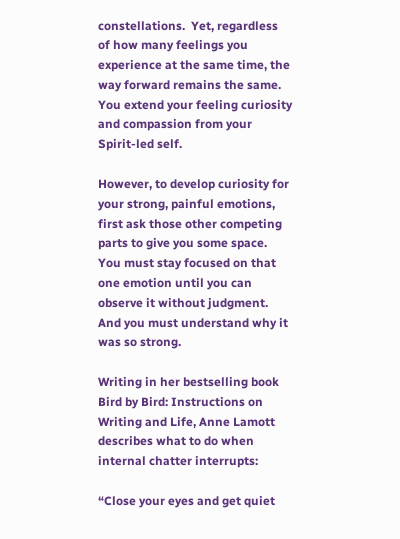constellations.  Yet, regardless of how many feelings you experience at the same time, the way forward remains the same.  You extend your feeling curiosity and compassion from your Spirit-led self.

However, to develop curiosity for your strong, painful emotions, first ask those other competing parts to give you some space.  You must stay focused on that one emotion until you can observe it without judgment. And you must understand why it was so strong.

Writing in her bestselling book Bird by Bird: Instructions on Writing and Life, Anne Lamott describes what to do when internal chatter interrupts:

“Close your eyes and get quiet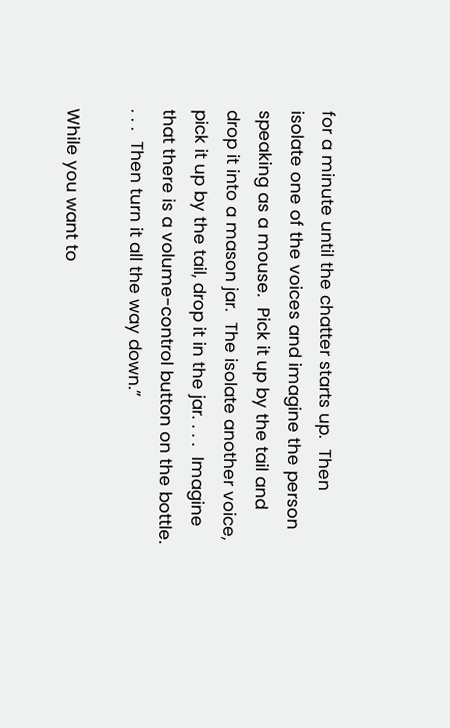for a minute until the chatter starts up.  Then isolate one of the voices and imagine the person speaking as a mouse.  Pick it up by the tail and drop it into a mason jar.  The isolate another voice, pick it up by the tail, drop it in the jar. . . .  Imagine that there is a volume-control button on the bottle. . . .  Then turn it all the way down.”

While you want to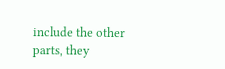include the other parts, they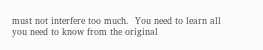must not interfere too much.  You need to learn all you need to know from the original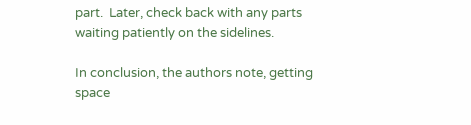part.  Later, check back with any parts waiting patiently on the sidelines.

In conclusion, the authors note, getting space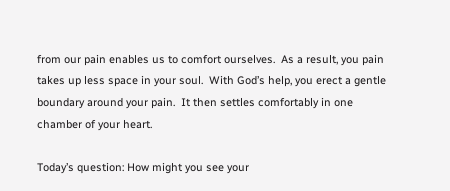from our pain enables us to comfort ourselves.  As a result, you pain takes up less space in your soul.  With God’s help, you erect a gentle boundary around your pain.  It then settles comfortably in one chamber of your heart.

Today’s question: How might you see your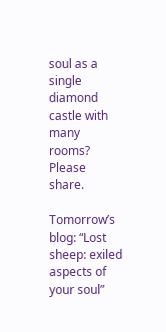soul as a single diamond castle with many rooms?  Please share.

Tomorrow’s blog: “Lost sheep: exiled aspects of your soul”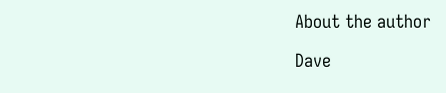About the author

Dave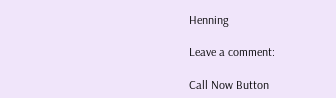Henning

Leave a comment:

Call Now Button